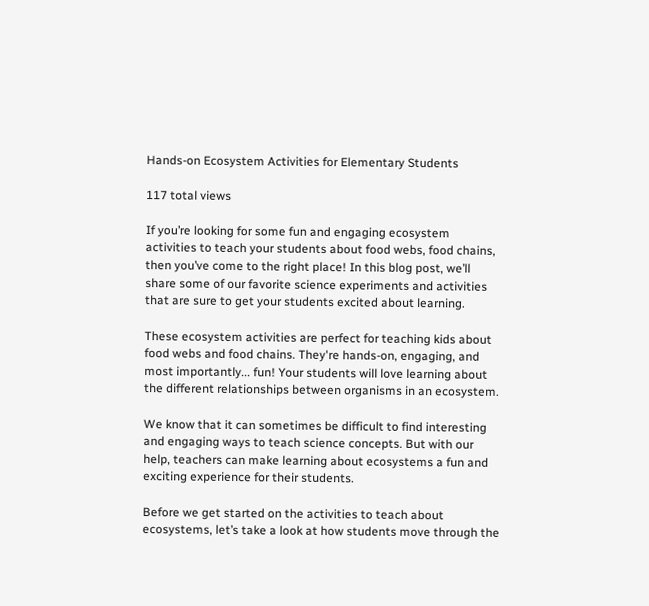Hands-on Ecosystem Activities for Elementary Students

117 total views

If you’re looking for some fun and engaging ecosystem activities to teach your students about food webs, food chains, then you’ve come to the right place! In this blog post, we’ll share some of our favorite science experiments and activities that are sure to get your students excited about learning.

These ecosystem activities are perfect for teaching kids about food webs and food chains. They're hands-on, engaging, and most importantly... fun! Your students will love learning about the different relationships between organisms in an ecosystem.

We know that it can sometimes be difficult to find interesting and engaging ways to teach science concepts. But with our help, teachers can make learning about ecosystems a fun and exciting experience for their students.

Before we get started on the activities to teach about ecosystems, let’s take a look at how students move through the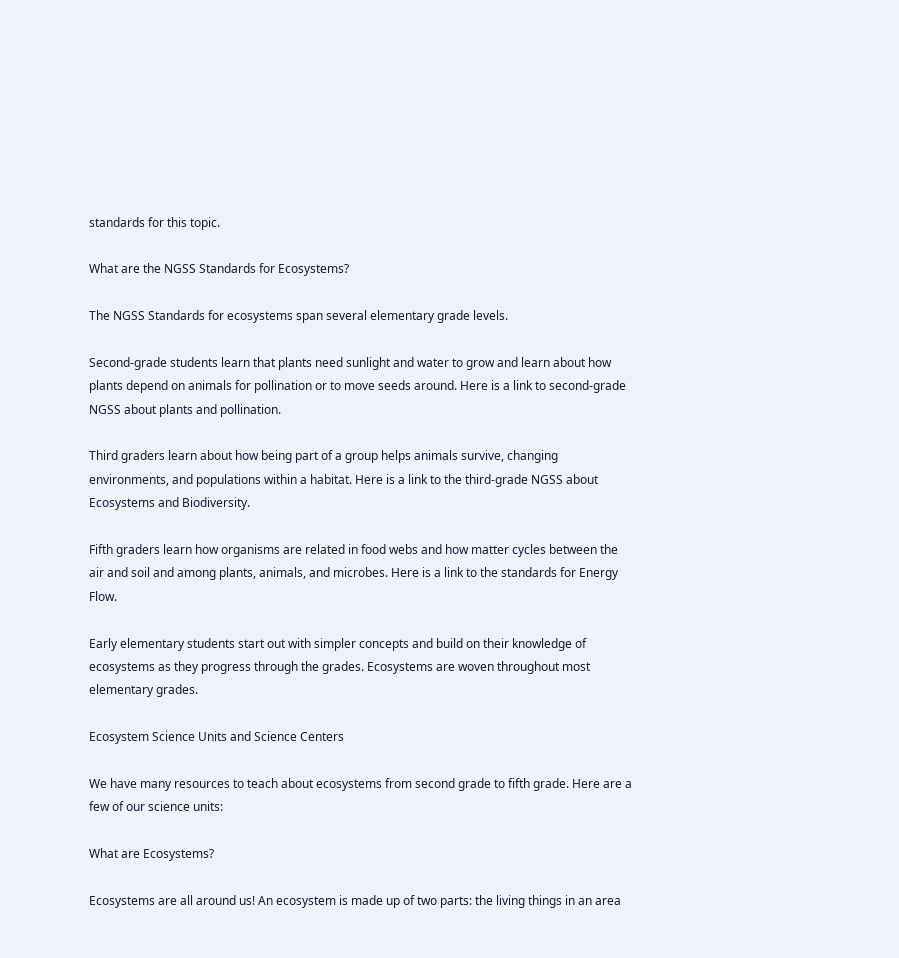standards for this topic.

What are the NGSS Standards for Ecosystems?

The NGSS Standards for ecosystems span several elementary grade levels.

Second-grade students learn that plants need sunlight and water to grow and learn about how plants depend on animals for pollination or to move seeds around. Here is a link to second-grade NGSS about plants and pollination.

Third graders learn about how being part of a group helps animals survive, changing environments, and populations within a habitat. Here is a link to the third-grade NGSS about Ecosystems and Biodiversity.

Fifth graders learn how organisms are related in food webs and how matter cycles between the air and soil and among plants, animals, and microbes. Here is a link to the standards for Energy Flow.

Early elementary students start out with simpler concepts and build on their knowledge of ecosystems as they progress through the grades. Ecosystems are woven throughout most elementary grades.

Ecosystem Science Units and Science Centers

We have many resources to teach about ecosystems from second grade to fifth grade. Here are a few of our science units:

What are Ecosystems?

Ecosystems are all around us! An ecosystem is made up of two parts: the living things in an area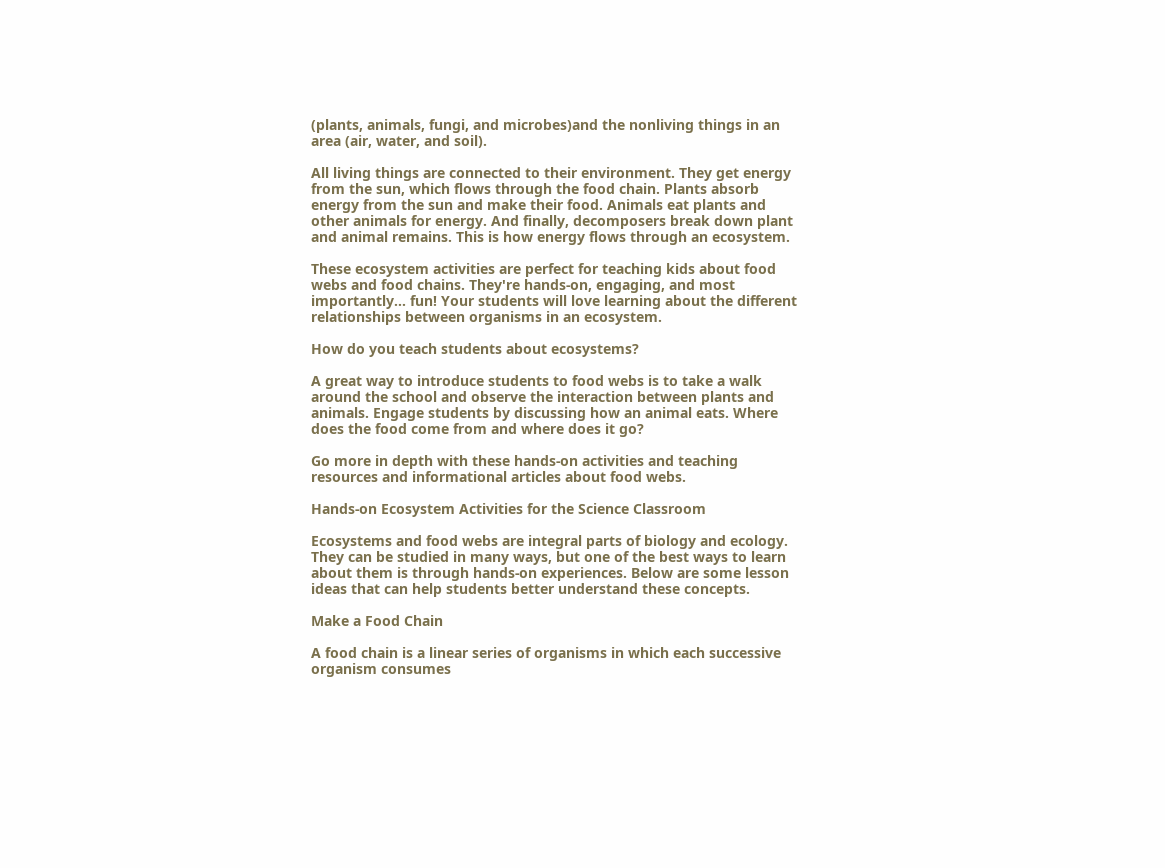(plants, animals, fungi, and microbes)and the nonliving things in an area (air, water, and soil).

All living things are connected to their environment. They get energy from the sun, which flows through the food chain. Plants absorb energy from the sun and make their food. Animals eat plants and other animals for energy. And finally, decomposers break down plant and animal remains. This is how energy flows through an ecosystem.

These ecosystem activities are perfect for teaching kids about food webs and food chains. They're hands-on, engaging, and most importantly... fun! Your students will love learning about the different relationships between organisms in an ecosystem.

How do you teach students about ecosystems?

A great way to introduce students to food webs is to take a walk around the school and observe the interaction between plants and animals. Engage students by discussing how an animal eats. Where does the food come from and where does it go?

Go more in depth with these hands-on activities and teaching resources and informational articles about food webs.

Hands-on Ecosystem Activities for the Science Classroom

Ecosystems and food webs are integral parts of biology and ecology. They can be studied in many ways, but one of the best ways to learn about them is through hands-on experiences. Below are some lesson ideas that can help students better understand these concepts.

Make a Food Chain

A food chain is a linear series of organisms in which each successive organism consumes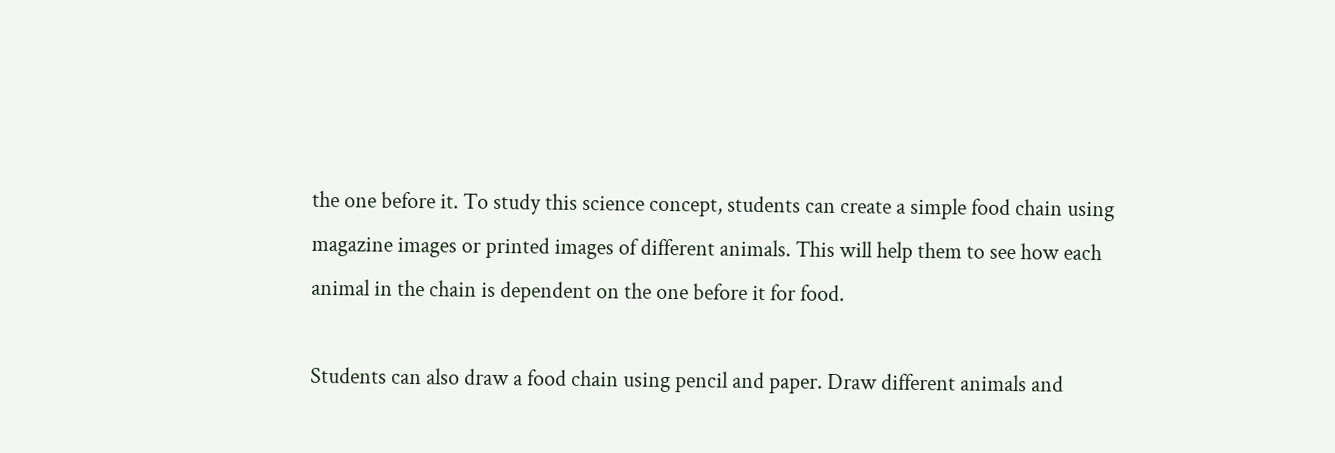the one before it. To study this science concept, students can create a simple food chain using magazine images or printed images of different animals. This will help them to see how each animal in the chain is dependent on the one before it for food.

Students can also draw a food chain using pencil and paper. Draw different animals and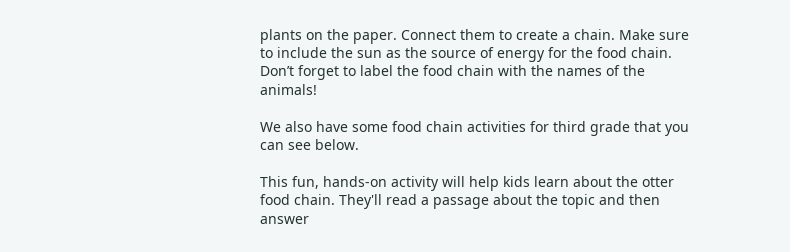plants on the paper. Connect them to create a chain. Make sure to include the sun as the source of energy for the food chain. Don’t forget to label the food chain with the names of the animals!

We also have some food chain activities for third grade that you can see below.

This fun, hands-on activity will help kids learn about the otter food chain. They'll read a passage about the topic and then answer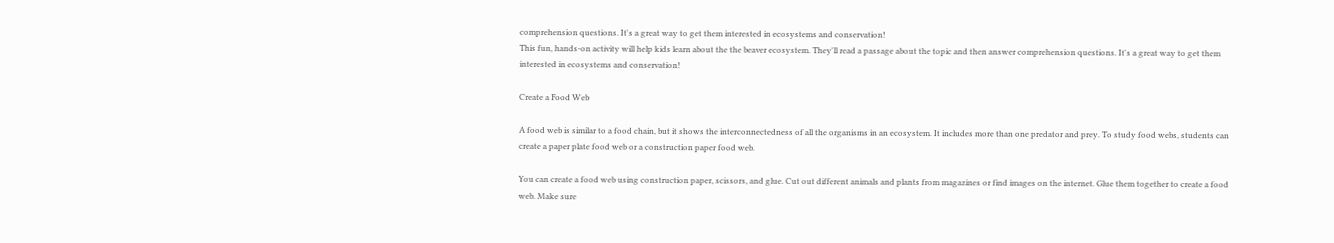comprehension questions. It's a great way to get them interested in ecosystems and conservation!
This fun, hands-on activity will help kids learn about the the beaver ecosystem. They'll read a passage about the topic and then answer comprehension questions. It's a great way to get them interested in ecosystems and conservation!

Create a Food Web

A food web is similar to a food chain, but it shows the interconnectedness of all the organisms in an ecosystem. It includes more than one predator and prey. To study food webs, students can create a paper plate food web or a construction paper food web.

You can create a food web using construction paper, scissors, and glue. Cut out different animals and plants from magazines or find images on the internet. Glue them together to create a food web. Make sure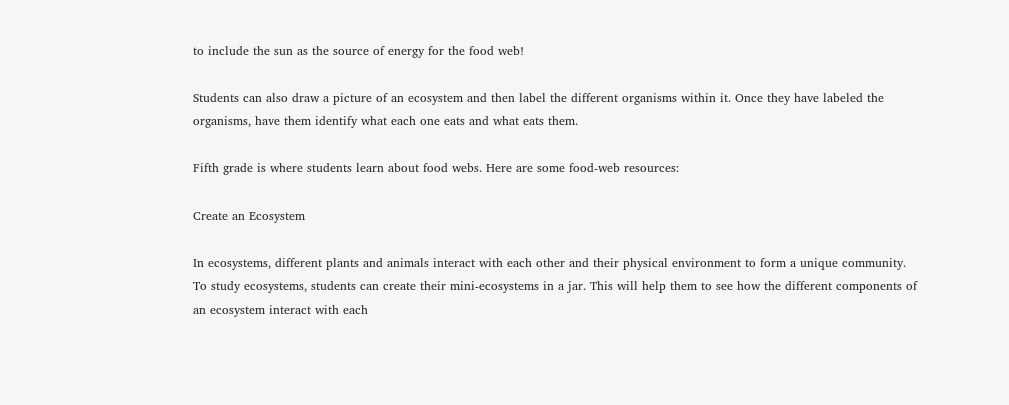to include the sun as the source of energy for the food web!

Students can also draw a picture of an ecosystem and then label the different organisms within it. Once they have labeled the organisms, have them identify what each one eats and what eats them.

Fifth grade is where students learn about food webs. Here are some food-web resources:

Create an Ecosystem

In ecosystems, different plants and animals interact with each other and their physical environment to form a unique community. To study ecosystems, students can create their mini-ecosystems in a jar. This will help them to see how the different components of an ecosystem interact with each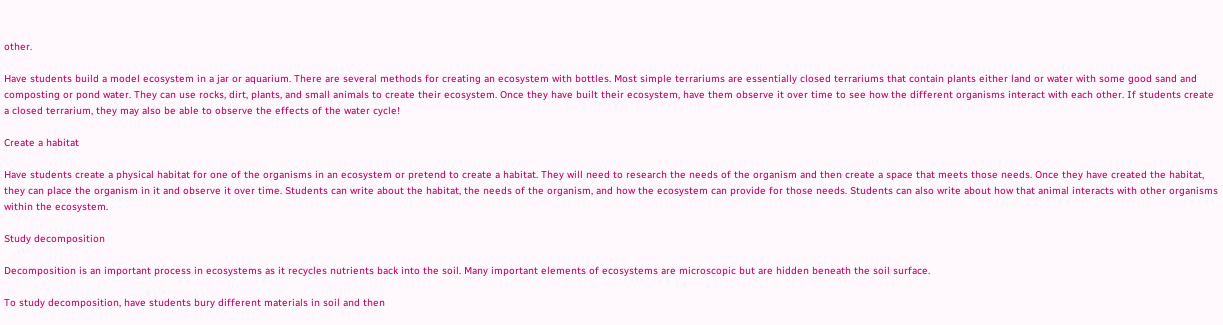other.

Have students build a model ecosystem in a jar or aquarium. There are several methods for creating an ecosystem with bottles. Most simple terrariums are essentially closed terrariums that contain plants either land or water with some good sand and composting or pond water. They can use rocks, dirt, plants, and small animals to create their ecosystem. Once they have built their ecosystem, have them observe it over time to see how the different organisms interact with each other. If students create a closed terrarium, they may also be able to observe the effects of the water cycle!

Create a habitat

Have students create a physical habitat for one of the organisms in an ecosystem or pretend to create a habitat. They will need to research the needs of the organism and then create a space that meets those needs. Once they have created the habitat, they can place the organism in it and observe it over time. Students can write about the habitat, the needs of the organism, and how the ecosystem can provide for those needs. Students can also write about how that animal interacts with other organisms within the ecosystem.

Study decomposition

Decomposition is an important process in ecosystems as it recycles nutrients back into the soil. Many important elements of ecosystems are microscopic but are hidden beneath the soil surface.

To study decomposition, have students bury different materials in soil and then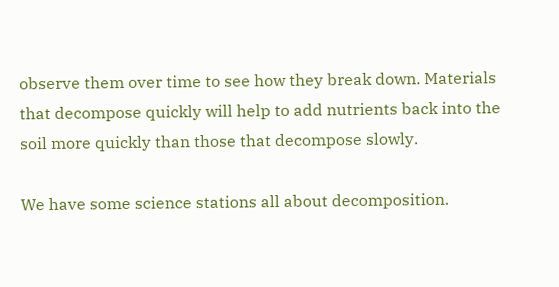observe them over time to see how they break down. Materials that decompose quickly will help to add nutrients back into the soil more quickly than those that decompose slowly.

We have some science stations all about decomposition.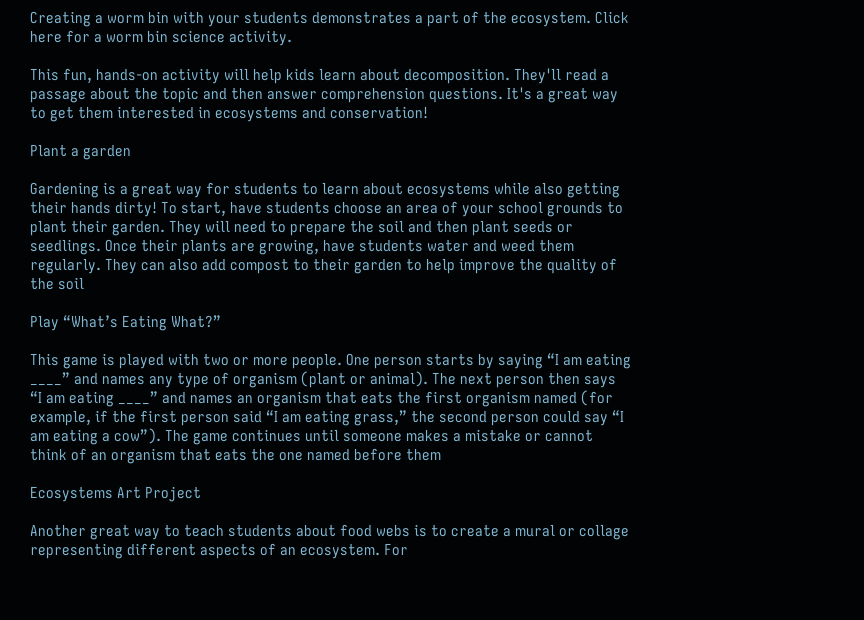Creating a worm bin with your students demonstrates a part of the ecosystem. Click here for a worm bin science activity.

This fun, hands-on activity will help kids learn about decomposition. They'll read a passage about the topic and then answer comprehension questions. It's a great way to get them interested in ecosystems and conservation!

Plant a garden

Gardening is a great way for students to learn about ecosystems while also getting their hands dirty! To start, have students choose an area of your school grounds to plant their garden. They will need to prepare the soil and then plant seeds or seedlings. Once their plants are growing, have students water and weed them regularly. They can also add compost to their garden to help improve the quality of the soil

Play “What’s Eating What?”

This game is played with two or more people. One person starts by saying “I am eating ____” and names any type of organism (plant or animal). The next person then says “I am eating ____” and names an organism that eats the first organism named (for example, if the first person said “I am eating grass,” the second person could say “I am eating a cow”). The game continues until someone makes a mistake or cannot think of an organism that eats the one named before them

Ecosystems Art Project

Another great way to teach students about food webs is to create a mural or collage representing different aspects of an ecosystem. For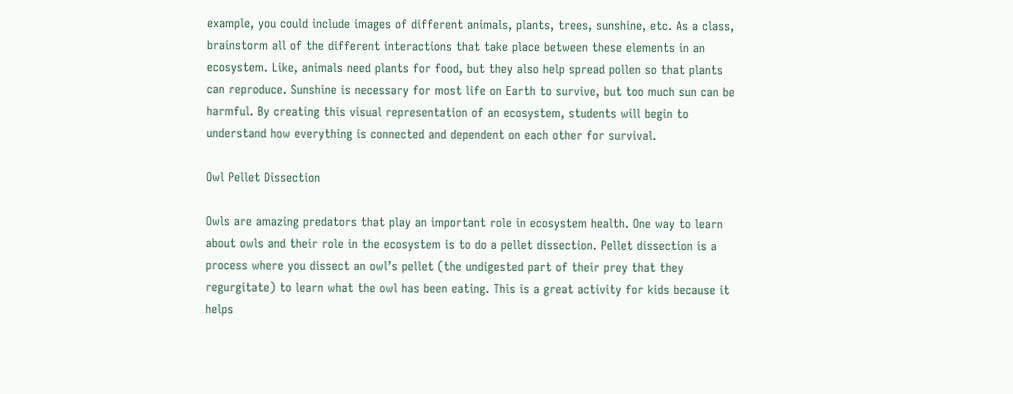example, you could include images of different animals, plants, trees, sunshine, etc. As a class, brainstorm all of the different interactions that take place between these elements in an ecosystem. Like, animals need plants for food, but they also help spread pollen so that plants can reproduce. Sunshine is necessary for most life on Earth to survive, but too much sun can be harmful. By creating this visual representation of an ecosystem, students will begin to understand how everything is connected and dependent on each other for survival.

Owl Pellet Dissection

Owls are amazing predators that play an important role in ecosystem health. One way to learn about owls and their role in the ecosystem is to do a pellet dissection. Pellet dissection is a process where you dissect an owl’s pellet (the undigested part of their prey that they regurgitate) to learn what the owl has been eating. This is a great activity for kids because it helps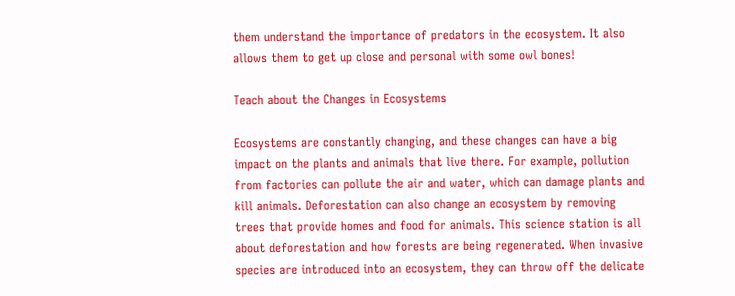them understand the importance of predators in the ecosystem. It also allows them to get up close and personal with some owl bones!

Teach about the Changes in Ecosystems

Ecosystems are constantly changing, and these changes can have a big impact on the plants and animals that live there. For example, pollution from factories can pollute the air and water, which can damage plants and kill animals. Deforestation can also change an ecosystem by removing trees that provide homes and food for animals. This science station is all about deforestation and how forests are being regenerated. When invasive species are introduced into an ecosystem, they can throw off the delicate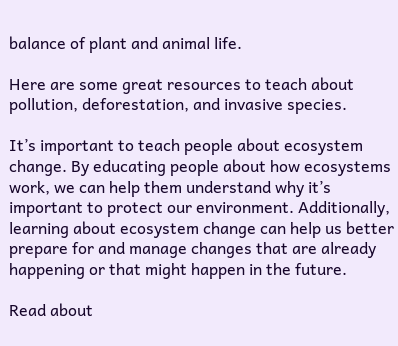balance of plant and animal life.

Here are some great resources to teach about pollution, deforestation, and invasive species.

It’s important to teach people about ecosystem change. By educating people about how ecosystems work, we can help them understand why it’s important to protect our environment. Additionally, learning about ecosystem change can help us better prepare for and manage changes that are already happening or that might happen in the future.

Read about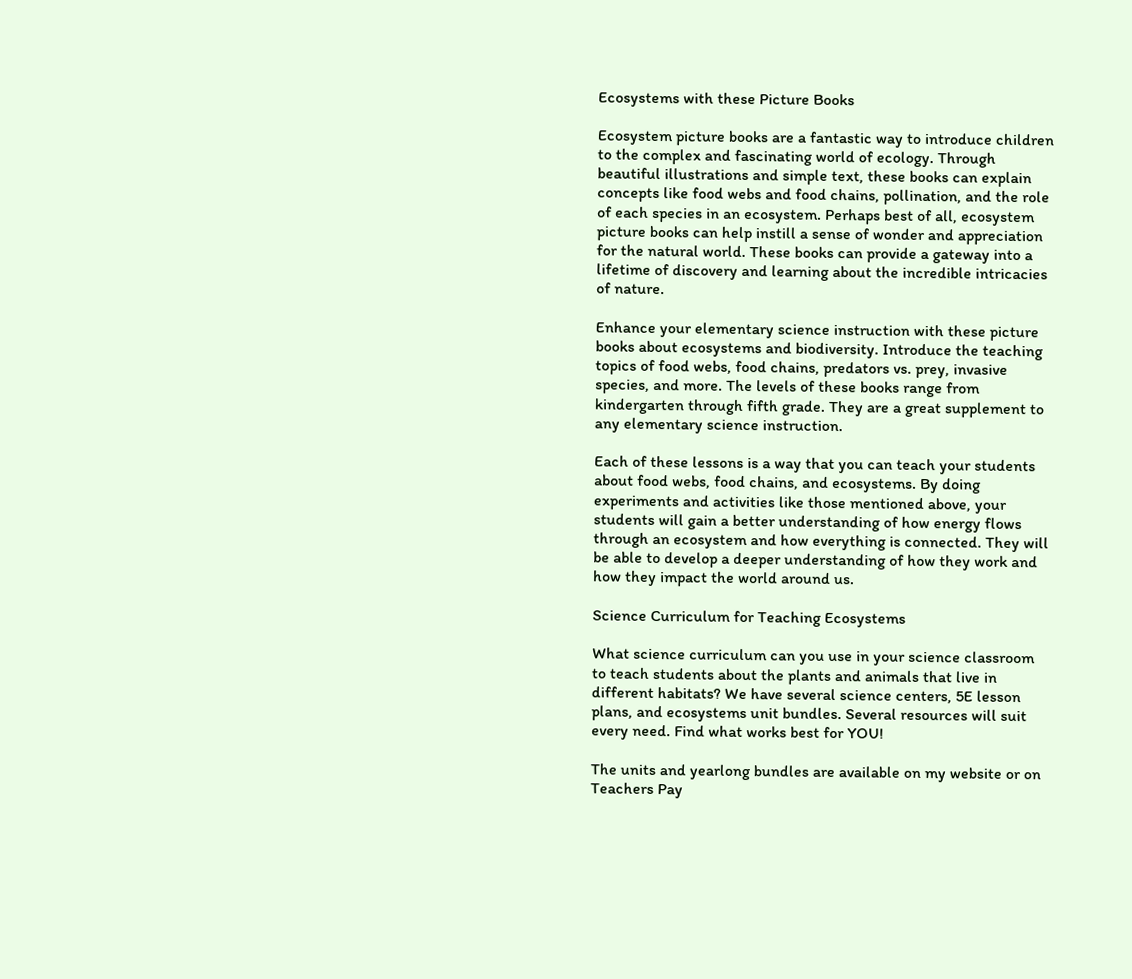Ecosystems with these Picture Books

Ecosystem picture books are a fantastic way to introduce children to the complex and fascinating world of ecology. Through beautiful illustrations and simple text, these books can explain concepts like food webs and food chains, pollination, and the role of each species in an ecosystem. Perhaps best of all, ecosystem picture books can help instill a sense of wonder and appreciation for the natural world. These books can provide a gateway into a lifetime of discovery and learning about the incredible intricacies of nature.

Enhance your elementary science instruction with these picture books about ecosystems and biodiversity. Introduce the teaching topics of food webs, food chains, predators vs. prey, invasive species, and more. The levels of these books range from kindergarten through fifth grade. They are a great supplement to any elementary science instruction.

Each of these lessons is a way that you can teach your students about food webs, food chains, and ecosystems. By doing experiments and activities like those mentioned above, your students will gain a better understanding of how energy flows through an ecosystem and how everything is connected. They will be able to develop a deeper understanding of how they work and how they impact the world around us.

Science Curriculum for Teaching Ecosystems

What science curriculum can you use in your science classroom to teach students about the plants and animals that live in different habitats? We have several science centers, 5E lesson plans, and ecosystems unit bundles. Several resources will suit every need. Find what works best for YOU!

The units and yearlong bundles are available on my website or on Teachers Pay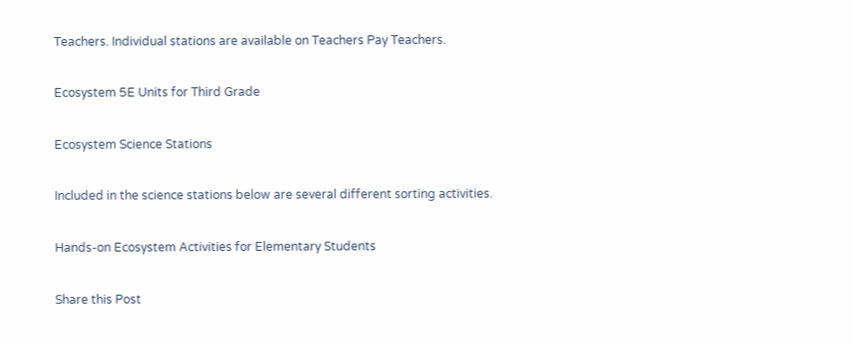Teachers. Individual stations are available on Teachers Pay Teachers.

Ecosystem 5E Units for Third Grade

Ecosystem Science Stations

Included in the science stations below are several different sorting activities.

Hands-on Ecosystem Activities for Elementary Students

Share this Post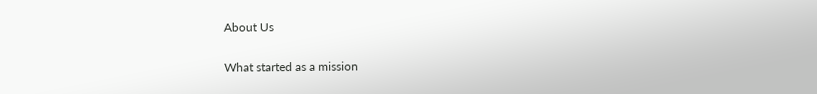About Us

What started as a mission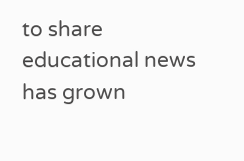to share educational news has grown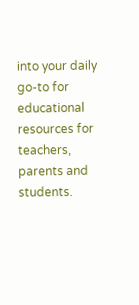into your daily go-to for educational resources for teachers, parents and students.